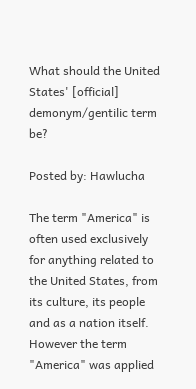What should the United States' [official] demonym/gentilic term be?

Posted by: Hawlucha

The term "America" is often used exclusively for anything related to the United States, from its culture, its people and as a nation itself. However the term "America" was applied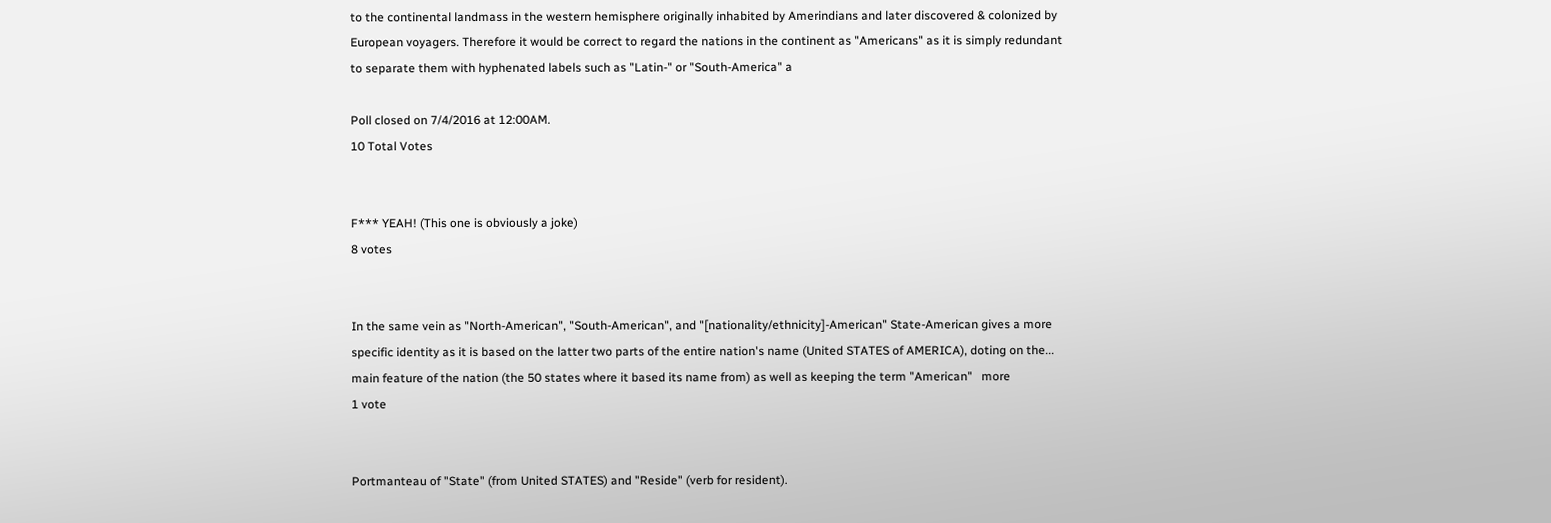to the continental landmass in the western hemisphere originally inhabited by Amerindians and later discovered & colonized by European voyagers. Therefore it would be correct to regard the nations in the continent as "Americans" as it is simply redundant to separate them with hyphenated labels such as "Latin-" or "South-America" a

Poll closed on 7/4/2016 at 12:00AM.
10 Total Votes


F*** YEAH! (This one is obviously a joke)
8 votes


In the same vein as "North-American", "South-American", and "[nationality/ethnicity]-American" State-American gives a more specific identity as it is based on the latter two parts of the entire nation's name (United STATES of AMERICA), doting on the...  main feature of the nation (the 50 states where it based its name from) as well as keeping the term "American"   more
1 vote


Portmanteau of "State" (from United STATES) and "Reside" (verb for resident).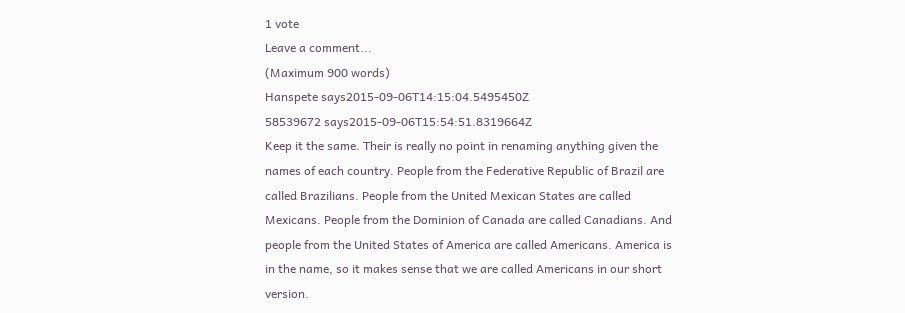1 vote
Leave a comment...
(Maximum 900 words)
Hanspete says2015-09-06T14:15:04.5495450Z
58539672 says2015-09-06T15:54:51.8319664Z
Keep it the same. Their is really no point in renaming anything given the names of each country. People from the Federative Republic of Brazil are called Brazilians. People from the United Mexican States are called Mexicans. People from the Dominion of Canada are called Canadians. And people from the United States of America are called Americans. America is in the name, so it makes sense that we are called Americans in our short version.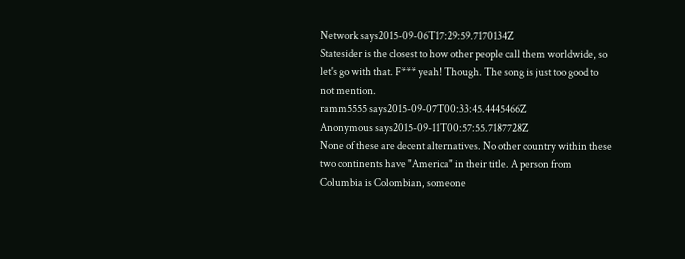Network says2015-09-06T17:29:59.7170134Z
Statesider is the closest to how other people call them worldwide, so let's go with that. F*** yeah! Though. The song is just too good to not mention.
ramm5555 says2015-09-07T00:33:45.4445466Z
Anonymous says2015-09-11T00:57:55.7187728Z
None of these are decent alternatives. No other country within these two continents have "America" in their title. A person from Columbia is Colombian, someone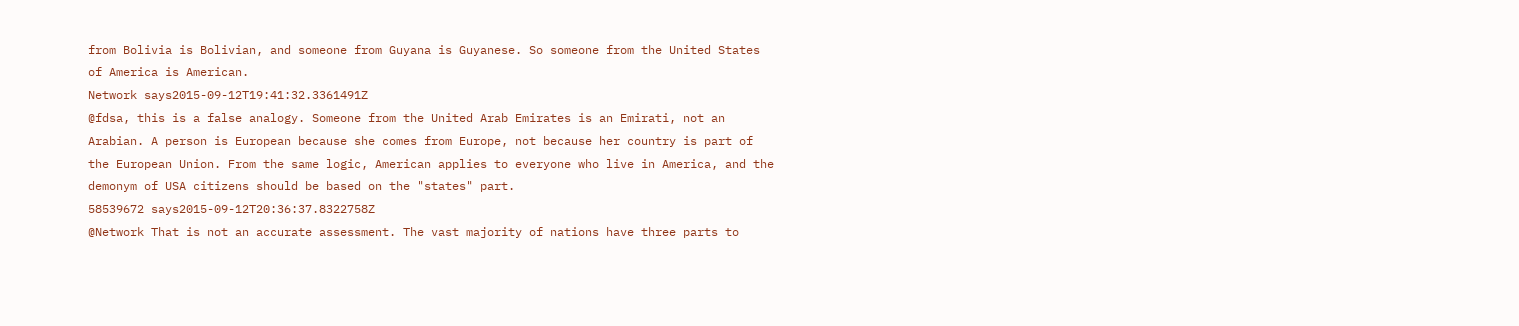from Bolivia is Bolivian, and someone from Guyana is Guyanese. So someone from the United States of America is American.
Network says2015-09-12T19:41:32.3361491Z
@fdsa, this is a false analogy. Someone from the United Arab Emirates is an Emirati, not an Arabian. A person is European because she comes from Europe, not because her country is part of the European Union. From the same logic, American applies to everyone who live in America, and the demonym of USA citizens should be based on the "states" part.
58539672 says2015-09-12T20:36:37.8322758Z
@Network That is not an accurate assessment. The vast majority of nations have three parts to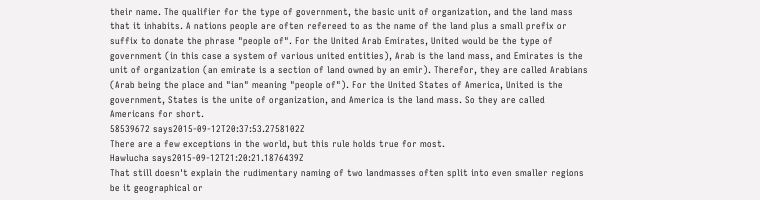their name. The qualifier for the type of government, the basic unit of organization, and the land mass that it inhabits. A nations people are often refereed to as the name of the land plus a small prefix or suffix to donate the phrase "people of". For the United Arab Emirates, United would be the type of government (in this case a system of various united entities), Arab is the land mass, and Emirates is the unit of organization (an emirate is a section of land owned by an emir). Therefor, they are called Arabians (Arab being the place and "ian" meaning "people of"). For the United States of America, United is the government, States is the unite of organization, and America is the land mass. So they are called Americans for short.
58539672 says2015-09-12T20:37:53.2758102Z
There are a few exceptions in the world, but this rule holds true for most.
Hawlucha says2015-09-12T21:20:21.1876439Z
That still doesn't explain the rudimentary naming of two landmasses often split into even smaller regions be it geographical or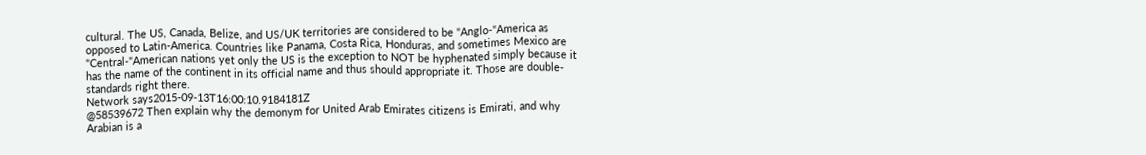cultural. The US, Canada, Belize, and US/UK territories are considered to be "Anglo-"America as opposed to Latin-America. Countries like Panama, Costa Rica, Honduras, and sometimes Mexico are "Central-"American nations yet only the US is the exception to NOT be hyphenated simply because it has the name of the continent in its official name and thus should appropriate it. Those are double-standards right there.
Network says2015-09-13T16:00:10.9184181Z
@58539672 Then explain why the demonym for United Arab Emirates citizens is Emirati, and why Arabian is a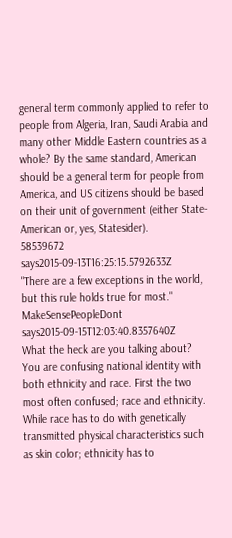general term commonly applied to refer to people from Algeria, Iran, Saudi Arabia and many other Middle Eastern countries as a whole? By the same standard, American should be a general term for people from America, and US citizens should be based on their unit of government (either State-American or, yes, Statesider).
58539672 says2015-09-13T16:25:15.5792633Z
"There are a few exceptions in the world, but this rule holds true for most."
MakeSensePeopleDont says2015-09-15T12:03:40.8357640Z
What the heck are you talking about? You are confusing national identity with both ethnicity and race. First the two most often confused; race and ethnicity. While race has to do with genetically transmitted physical characteristics such as skin color; ethnicity has to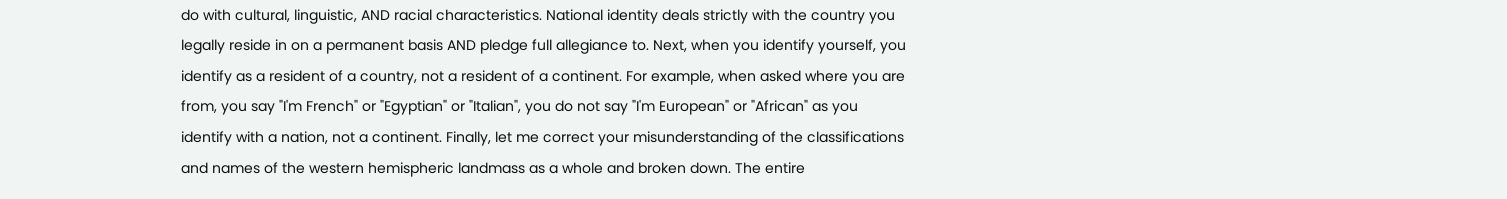do with cultural, linguistic, AND racial characteristics. National identity deals strictly with the country you legally reside in on a permanent basis AND pledge full allegiance to. Next, when you identify yourself, you identify as a resident of a country, not a resident of a continent. For example, when asked where you are from, you say "I'm French" or "Egyptian" or "Italian", you do not say "I'm European" or "African" as you identify with a nation, not a continent. Finally, let me correct your misunderstanding of the classifications and names of the western hemispheric landmass as a whole and broken down. The entire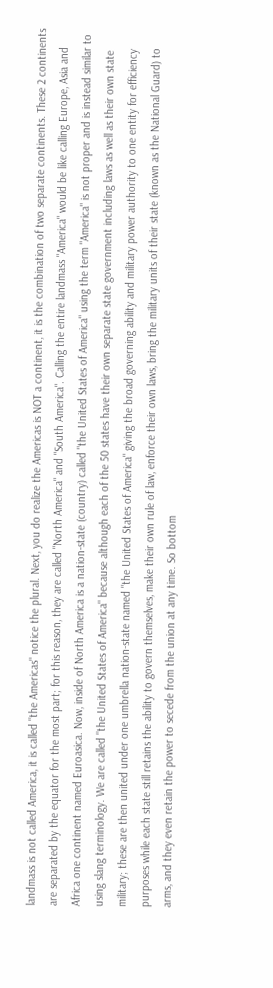landmass is not called America, it is called "the Americas" notice the plural. Next, you do realize the Americas is NOT a continent, it is the combination of two separate continents. These 2 continents are separated by the equator for the most part; for this reason, they are called "North America" and "South America". Calling the entire landmass "America" would be like calling Europe, Asia and Africa one continent named Euroasica. Now, inside of North America is a nation-state (country) called "the United States of America" using the term "America" is not proper and is instead similar to using slang terminology. We are called "the United States of America" because although each of the 50 states have their own separate state government including laws as well as their own state military; these are then united under one umbrella nation-state named "the United States of America" giving the broad governing ability and military power authority to one entity for efficiency purposes while each state still retains the ability to govern themselves, make their own rule of law, enforce their own laws, bring the military units of their state (known as the National Guard) to arms, and they even retain the power to secede from the union at any time. So bottom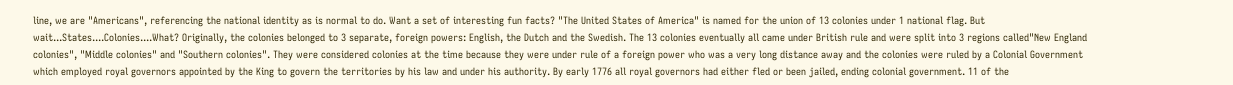line, we are "Americans", referencing the national identity as is normal to do. Want a set of interesting fun facts? "The United States of America" is named for the union of 13 colonies under 1 national flag. But wait...States....Colonies....What? Originally, the colonies belonged to 3 separate, foreign powers: English, the Dutch and the Swedish. The 13 colonies eventually all came under British rule and were split into 3 regions called"New England colonies", "Middle colonies" and "Southern colonies". They were considered colonies at the time because they were under rule of a foreign power who was a very long distance away and the colonies were ruled by a Colonial Government which employed royal governors appointed by the King to govern the territories by his law and under his authority. By early 1776 all royal governors had either fled or been jailed, ending colonial government. 11 of the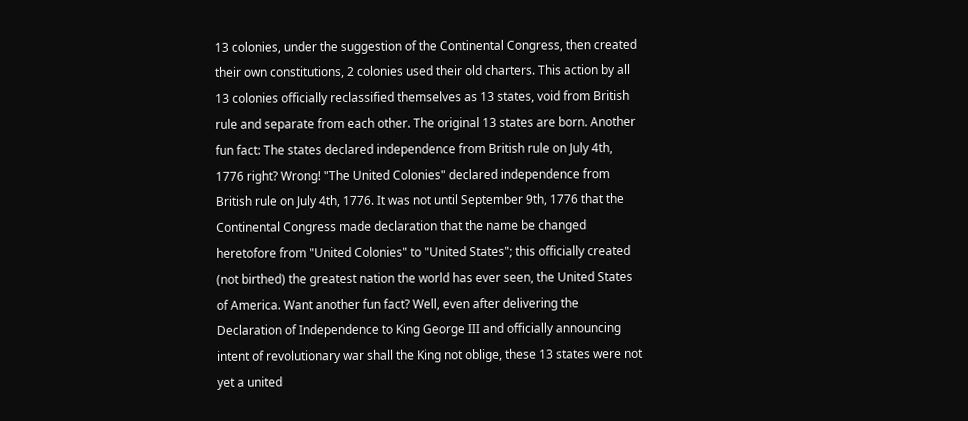13 colonies, under the suggestion of the Continental Congress, then created their own constitutions, 2 colonies used their old charters. This action by all 13 colonies officially reclassified themselves as 13 states, void from British rule and separate from each other. The original 13 states are born. Another fun fact: The states declared independence from British rule on July 4th, 1776 right? Wrong! "The United Colonies" declared independence from British rule on July 4th, 1776. It was not until September 9th, 1776 that the Continental Congress made declaration that the name be changed heretofore from "United Colonies" to "United States"; this officially created (not birthed) the greatest nation the world has ever seen, the United States of America. Want another fun fact? Well, even after delivering the Declaration of Independence to King George III and officially announcing intent of revolutionary war shall the King not oblige, these 13 states were not yet a united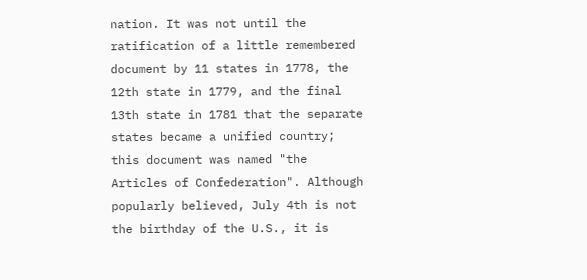nation. It was not until the ratification of a little remembered document by 11 states in 1778, the 12th state in 1779, and the final 13th state in 1781 that the separate states became a unified country; this document was named "the Articles of Confederation". Although popularly believed, July 4th is not the birthday of the U.S., it is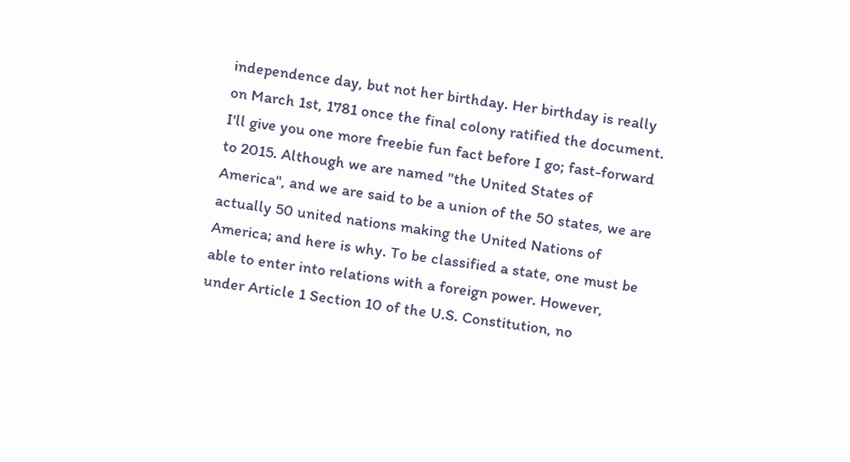independence day, but not her birthday. Her birthday is really on March 1st, 1781 once the final colony ratified the document. I'll give you one more freebie fun fact before I go; fast-forward to 2015. Although we are named "the United States of America", and we are said to be a union of the 50 states, we are actually 50 united nations making the United Nations of America; and here is why. To be classified a state, one must be able to enter into relations with a foreign power. However, under Article 1 Section 10 of the U.S. Constitution, no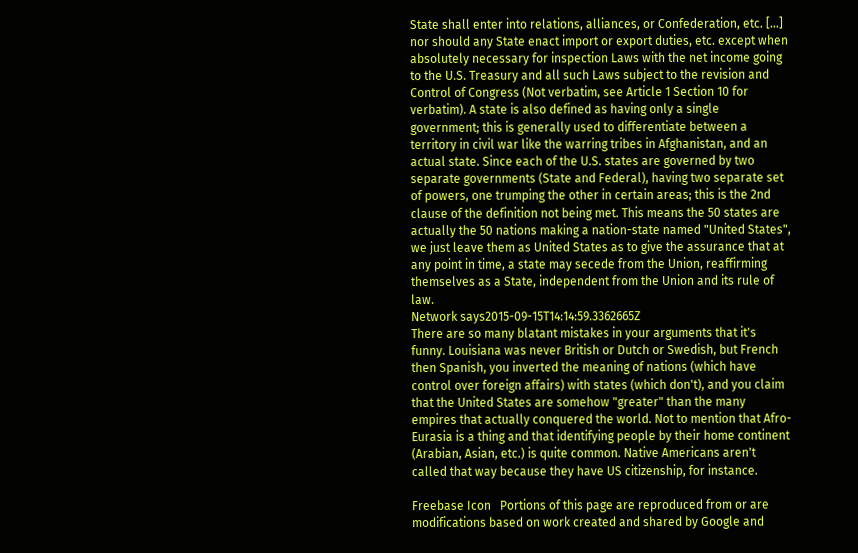State shall enter into relations, alliances, or Confederation, etc. [...] nor should any State enact import or export duties, etc. except when absolutely necessary for inspection Laws with the net income going to the U.S. Treasury and all such Laws subject to the revision and Control of Congress (Not verbatim, see Article 1 Section 10 for verbatim). A state is also defined as having only a single government; this is generally used to differentiate between a territory in civil war like the warring tribes in Afghanistan, and an actual state. Since each of the U.S. states are governed by two separate governments (State and Federal), having two separate set of powers, one trumping the other in certain areas; this is the 2nd clause of the definition not being met. This means the 50 states are actually the 50 nations making a nation-state named "United States", we just leave them as United States as to give the assurance that at any point in time, a state may secede from the Union, reaffirming themselves as a State, independent from the Union and its rule of law.
Network says2015-09-15T14:14:59.3362665Z
There are so many blatant mistakes in your arguments that it's funny. Louisiana was never British or Dutch or Swedish, but French then Spanish, you inverted the meaning of nations (which have control over foreign affairs) with states (which don't), and you claim that the United States are somehow "greater" than the many empires that actually conquered the world. Not to mention that Afro-Eurasia is a thing and that identifying people by their home continent (Arabian, Asian, etc.) is quite common. Native Americans aren't called that way because they have US citizenship, for instance.

Freebase Icon   Portions of this page are reproduced from or are modifications based on work created and shared by Google and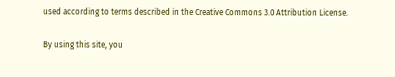used according to terms described in the Creative Commons 3.0 Attribution License.

By using this site, you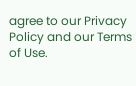agree to our Privacy Policy and our Terms of Use.